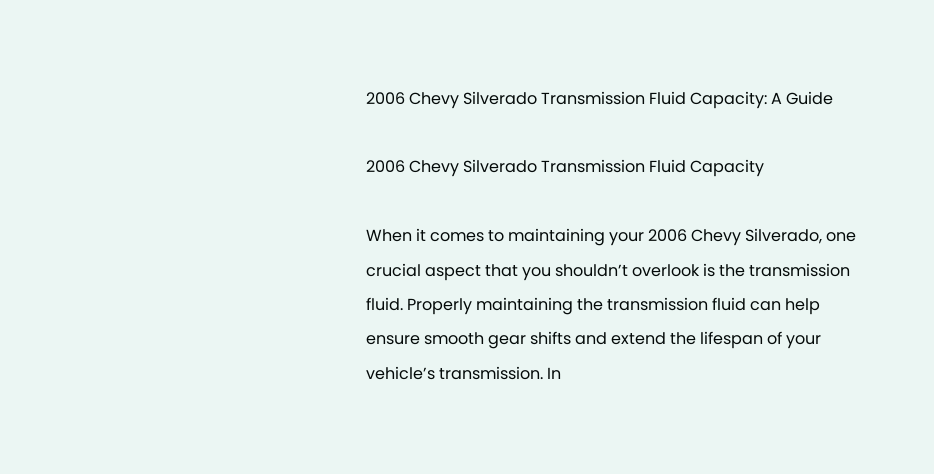2006 Chevy Silverado Transmission Fluid Capacity: A Guide

2006 Chevy Silverado Transmission Fluid Capacity

When it comes to maintaining your 2006 Chevy Silverado, one crucial aspect that you shouldn’t overlook is the transmission fluid. Properly maintaining the transmission fluid can help ensure smooth gear shifts and extend the lifespan of your vehicle’s transmission. In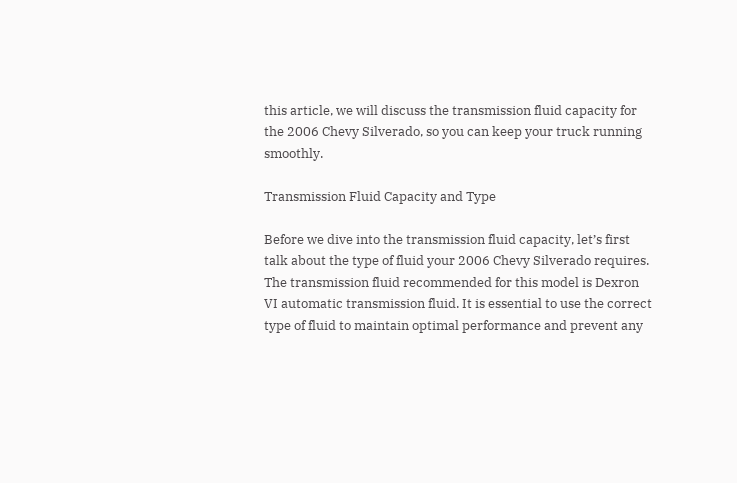this article, we will discuss the transmission fluid capacity for the 2006 Chevy Silverado, so you can keep your truck running smoothly.

Transmission Fluid Capacity and Type

Before we dive into the transmission fluid capacity, let’s first talk about the type of fluid your 2006 Chevy Silverado requires. The transmission fluid recommended for this model is Dexron VI automatic transmission fluid. It is essential to use the correct type of fluid to maintain optimal performance and prevent any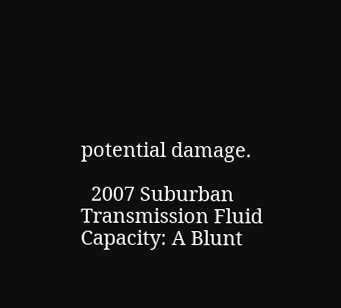potential damage.

  2007 Suburban Transmission Fluid Capacity: A Blunt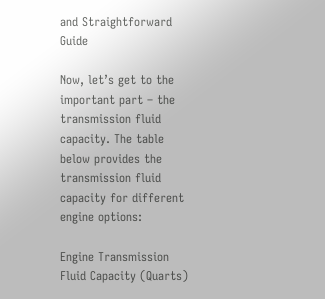and Straightforward Guide

Now, let’s get to the important part – the transmission fluid capacity. The table below provides the transmission fluid capacity for different engine options:

Engine Transmission Fluid Capacity (Quarts)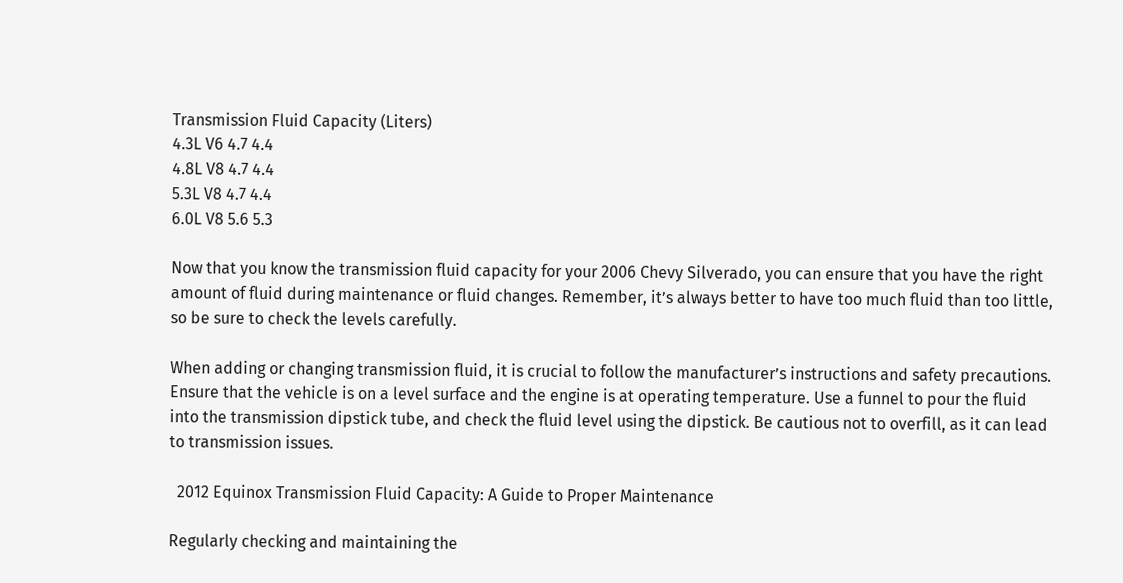Transmission Fluid Capacity (Liters)
4.3L V6 4.7 4.4
4.8L V8 4.7 4.4
5.3L V8 4.7 4.4
6.0L V8 5.6 5.3

Now that you know the transmission fluid capacity for your 2006 Chevy Silverado, you can ensure that you have the right amount of fluid during maintenance or fluid changes. Remember, it’s always better to have too much fluid than too little, so be sure to check the levels carefully.

When adding or changing transmission fluid, it is crucial to follow the manufacturer’s instructions and safety precautions. Ensure that the vehicle is on a level surface and the engine is at operating temperature. Use a funnel to pour the fluid into the transmission dipstick tube, and check the fluid level using the dipstick. Be cautious not to overfill, as it can lead to transmission issues.

  2012 Equinox Transmission Fluid Capacity: A Guide to Proper Maintenance

Regularly checking and maintaining the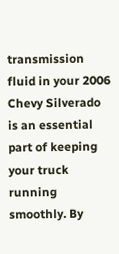transmission fluid in your 2006 Chevy Silverado is an essential part of keeping your truck running smoothly. By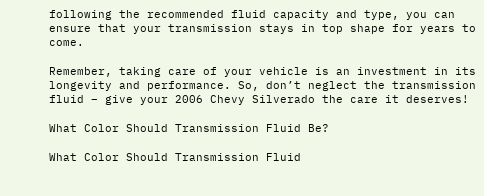following the recommended fluid capacity and type, you can ensure that your transmission stays in top shape for years to come.

Remember, taking care of your vehicle is an investment in its longevity and performance. So, don’t neglect the transmission fluid – give your 2006 Chevy Silverado the care it deserves!

What Color Should Transmission Fluid Be?

What Color Should Transmission Fluid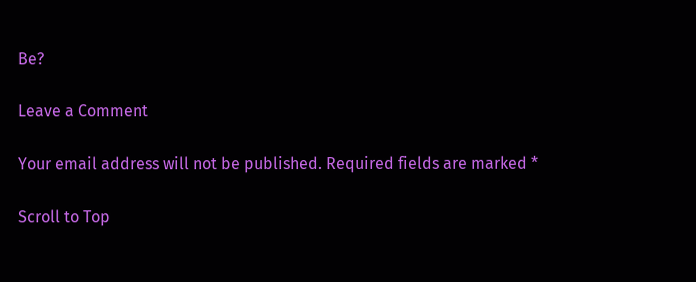Be?

Leave a Comment

Your email address will not be published. Required fields are marked *

Scroll to Top